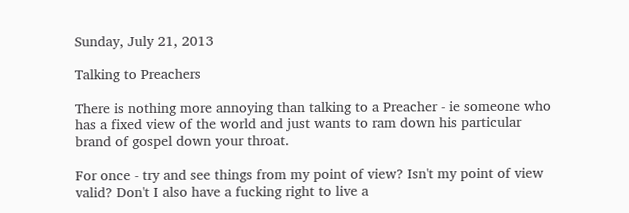Sunday, July 21, 2013

Talking to Preachers

There is nothing more annoying than talking to a Preacher - ie someone who has a fixed view of the world and just wants to ram down his particular brand of gospel down your throat.

For once - try and see things from my point of view? Isn't my point of view valid? Don't I also have a fucking right to live a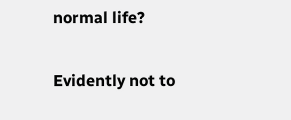normal life?

Evidently not to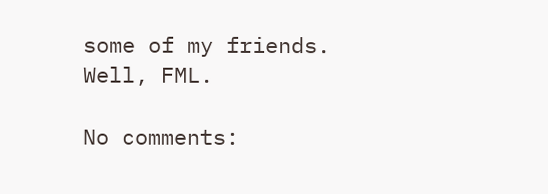some of my friends. Well, FML.

No comments: